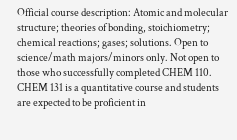Official course description: Atomic and molecular structure; theories of bonding, stoichiometry; chemical reactions; gases; solutions. Open to science/math majors/minors only. Not open to those who successfully completed CHEM 110. CHEM 131 is a quantitative course and students are expected to be proficient in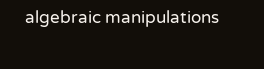algebraic manipulations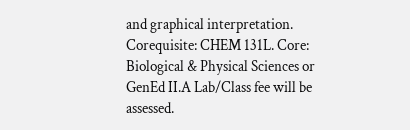and graphical interpretation. Corequisite: CHEM 131L. Core: Biological & Physical Sciences or GenEd II.A Lab/Class fee will be assessed.